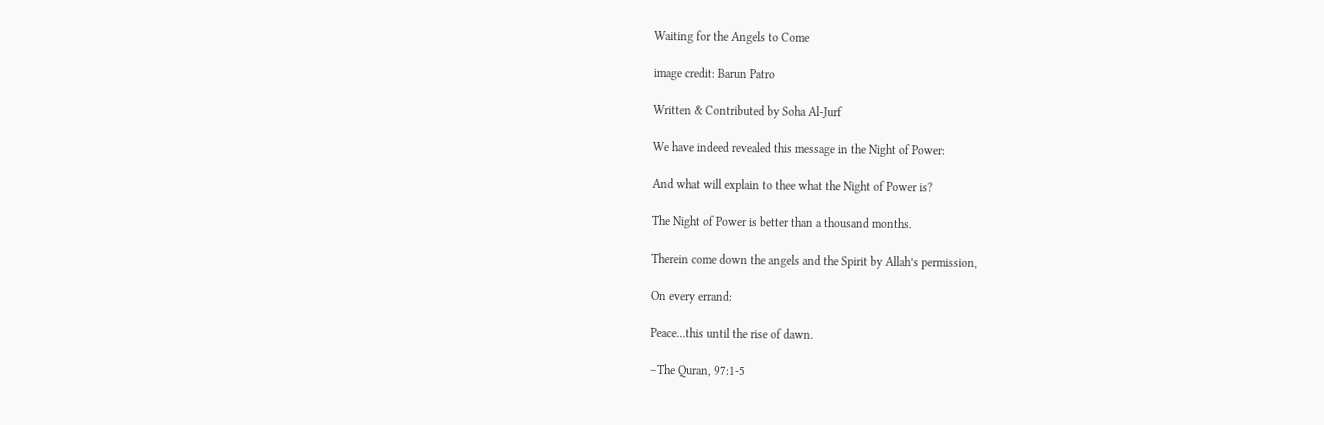Waiting for the Angels to Come

image credit: Barun Patro

Written & Contributed by Soha Al-Jurf

We have indeed revealed this message in the Night of Power:

And what will explain to thee what the Night of Power is?

The Night of Power is better than a thousand months.

Therein come down the angels and the Spirit by Allah’s permission,

On every errand:

Peace…this until the rise of dawn.

–The Quran, 97:1-5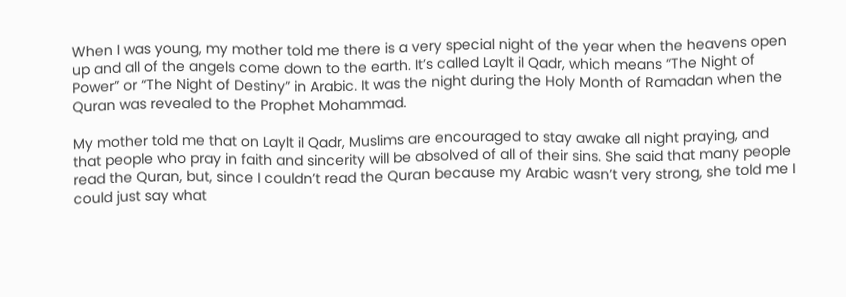When I was young, my mother told me there is a very special night of the year when the heavens open up and all of the angels come down to the earth. It’s called Laylt il Qadr, which means “The Night of Power” or “The Night of Destiny” in Arabic. It was the night during the Holy Month of Ramadan when the Quran was revealed to the Prophet Mohammad.

My mother told me that on Laylt il Qadr, Muslims are encouraged to stay awake all night praying, and that people who pray in faith and sincerity will be absolved of all of their sins. She said that many people read the Quran, but, since I couldn’t read the Quran because my Arabic wasn’t very strong, she told me I could just say what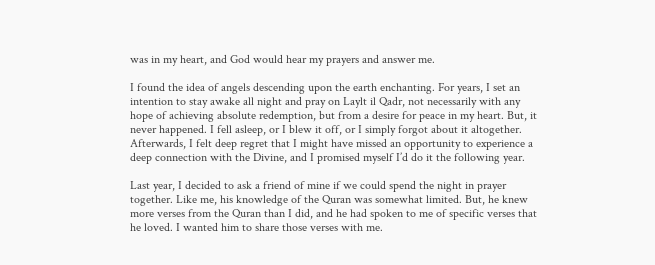was in my heart, and God would hear my prayers and answer me.

I found the idea of angels descending upon the earth enchanting. For years, I set an intention to stay awake all night and pray on Laylt il Qadr, not necessarily with any hope of achieving absolute redemption, but from a desire for peace in my heart. But, it never happened. I fell asleep, or I blew it off, or I simply forgot about it altogether. Afterwards, I felt deep regret that I might have missed an opportunity to experience a deep connection with the Divine, and I promised myself I’d do it the following year.

Last year, I decided to ask a friend of mine if we could spend the night in prayer together. Like me, his knowledge of the Quran was somewhat limited. But, he knew more verses from the Quran than I did, and he had spoken to me of specific verses that he loved. I wanted him to share those verses with me.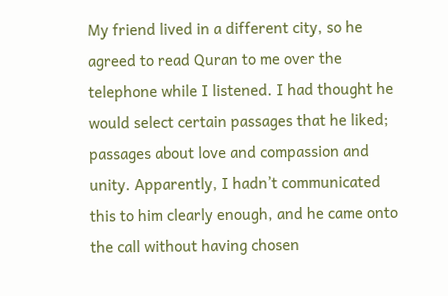My friend lived in a different city, so he agreed to read Quran to me over the telephone while I listened. I had thought he would select certain passages that he liked; passages about love and compassion and unity. Apparently, I hadn’t communicated this to him clearly enough, and he came onto the call without having chosen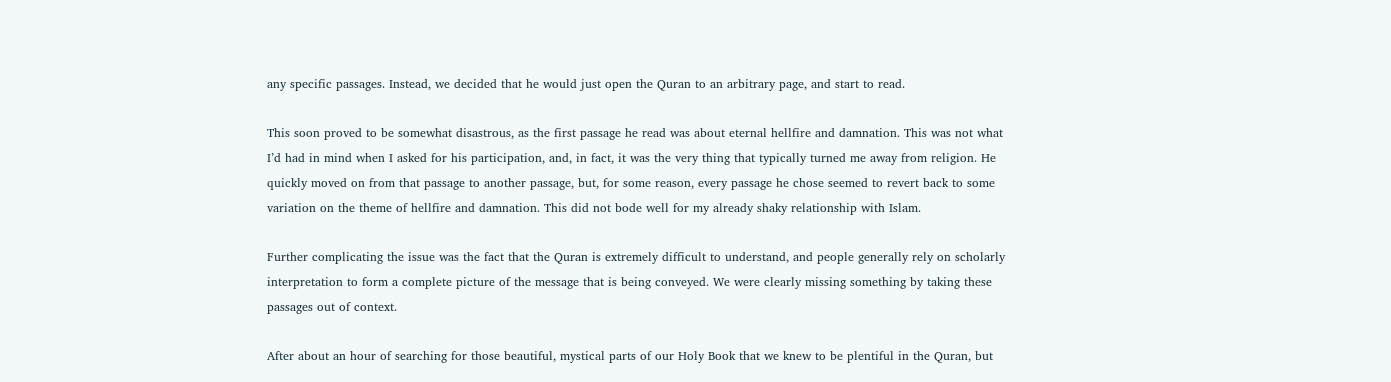any specific passages. Instead, we decided that he would just open the Quran to an arbitrary page, and start to read.

This soon proved to be somewhat disastrous, as the first passage he read was about eternal hellfire and damnation. This was not what I’d had in mind when I asked for his participation, and, in fact, it was the very thing that typically turned me away from religion. He quickly moved on from that passage to another passage, but, for some reason, every passage he chose seemed to revert back to some variation on the theme of hellfire and damnation. This did not bode well for my already shaky relationship with Islam.

Further complicating the issue was the fact that the Quran is extremely difficult to understand, and people generally rely on scholarly interpretation to form a complete picture of the message that is being conveyed. We were clearly missing something by taking these passages out of context.

After about an hour of searching for those beautiful, mystical parts of our Holy Book that we knew to be plentiful in the Quran, but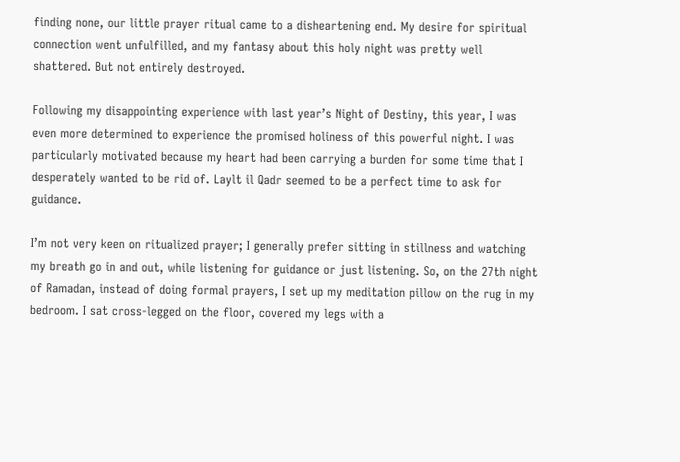finding none, our little prayer ritual came to a disheartening end. My desire for spiritual connection went unfulfilled, and my fantasy about this holy night was pretty well shattered. But not entirely destroyed.

Following my disappointing experience with last year’s Night of Destiny, this year, I was even more determined to experience the promised holiness of this powerful night. I was particularly motivated because my heart had been carrying a burden for some time that I desperately wanted to be rid of. Laylt il Qadr seemed to be a perfect time to ask for guidance.

I’m not very keen on ritualized prayer; I generally prefer sitting in stillness and watching my breath go in and out, while listening for guidance or just listening. So, on the 27th night of Ramadan, instead of doing formal prayers, I set up my meditation pillow on the rug in my bedroom. I sat cross-legged on the floor, covered my legs with a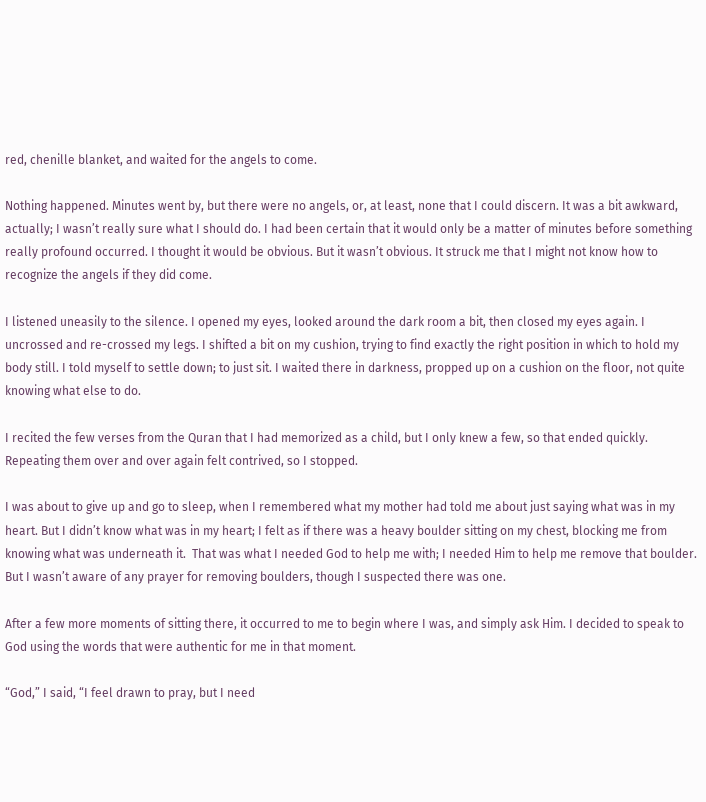red, chenille blanket, and waited for the angels to come.

Nothing happened. Minutes went by, but there were no angels, or, at least, none that I could discern. It was a bit awkward, actually; I wasn’t really sure what I should do. I had been certain that it would only be a matter of minutes before something really profound occurred. I thought it would be obvious. But it wasn’t obvious. It struck me that I might not know how to recognize the angels if they did come.

I listened uneasily to the silence. I opened my eyes, looked around the dark room a bit, then closed my eyes again. I uncrossed and re-crossed my legs. I shifted a bit on my cushion, trying to find exactly the right position in which to hold my body still. I told myself to settle down; to just sit. I waited there in darkness, propped up on a cushion on the floor, not quite knowing what else to do.

I recited the few verses from the Quran that I had memorized as a child, but I only knew a few, so that ended quickly. Repeating them over and over again felt contrived, so I stopped.

I was about to give up and go to sleep, when I remembered what my mother had told me about just saying what was in my heart. But I didn’t know what was in my heart; I felt as if there was a heavy boulder sitting on my chest, blocking me from knowing what was underneath it.  That was what I needed God to help me with; I needed Him to help me remove that boulder. But I wasn’t aware of any prayer for removing boulders, though I suspected there was one.

After a few more moments of sitting there, it occurred to me to begin where I was, and simply ask Him. I decided to speak to God using the words that were authentic for me in that moment.

“God,” I said, “I feel drawn to pray, but I need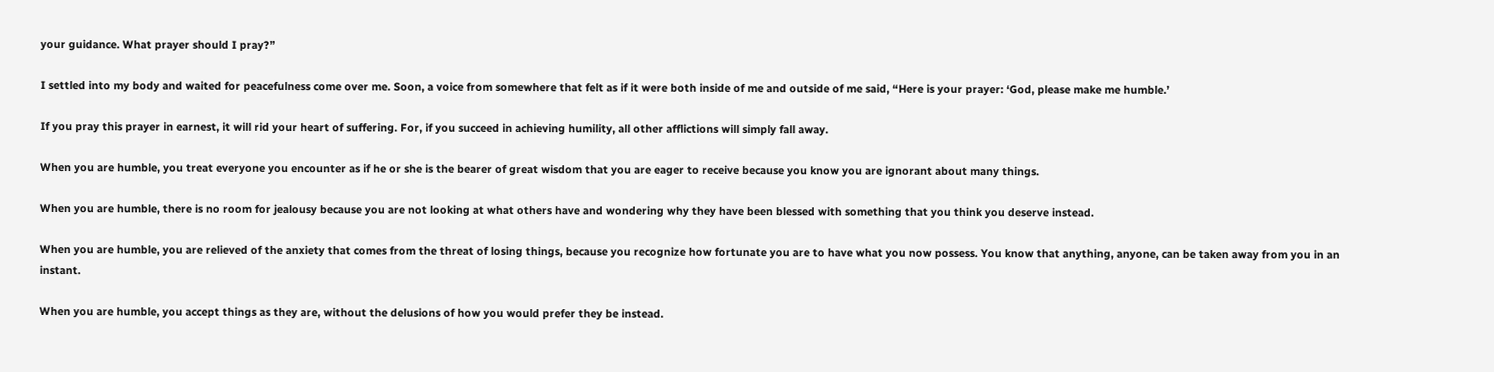your guidance. What prayer should I pray?”

I settled into my body and waited for peacefulness come over me. Soon, a voice from somewhere that felt as if it were both inside of me and outside of me said, “Here is your prayer: ‘God, please make me humble.’

If you pray this prayer in earnest, it will rid your heart of suffering. For, if you succeed in achieving humility, all other afflictions will simply fall away.

When you are humble, you treat everyone you encounter as if he or she is the bearer of great wisdom that you are eager to receive because you know you are ignorant about many things.

When you are humble, there is no room for jealousy because you are not looking at what others have and wondering why they have been blessed with something that you think you deserve instead.

When you are humble, you are relieved of the anxiety that comes from the threat of losing things, because you recognize how fortunate you are to have what you now possess. You know that anything, anyone, can be taken away from you in an instant.

When you are humble, you accept things as they are, without the delusions of how you would prefer they be instead.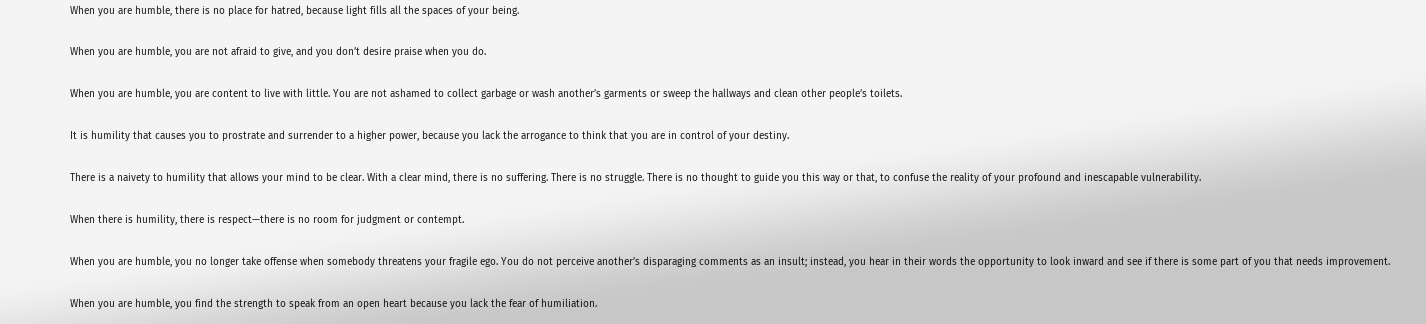When you are humble, there is no place for hatred, because light fills all the spaces of your being.

When you are humble, you are not afraid to give, and you don’t desire praise when you do.

When you are humble, you are content to live with little. You are not ashamed to collect garbage or wash another’s garments or sweep the hallways and clean other people’s toilets.

It is humility that causes you to prostrate and surrender to a higher power, because you lack the arrogance to think that you are in control of your destiny.

There is a naivety to humility that allows your mind to be clear. With a clear mind, there is no suffering. There is no struggle. There is no thought to guide you this way or that, to confuse the reality of your profound and inescapable vulnerability.

When there is humility, there is respect—there is no room for judgment or contempt.

When you are humble, you no longer take offense when somebody threatens your fragile ego. You do not perceive another’s disparaging comments as an insult; instead, you hear in their words the opportunity to look inward and see if there is some part of you that needs improvement.

When you are humble, you find the strength to speak from an open heart because you lack the fear of humiliation.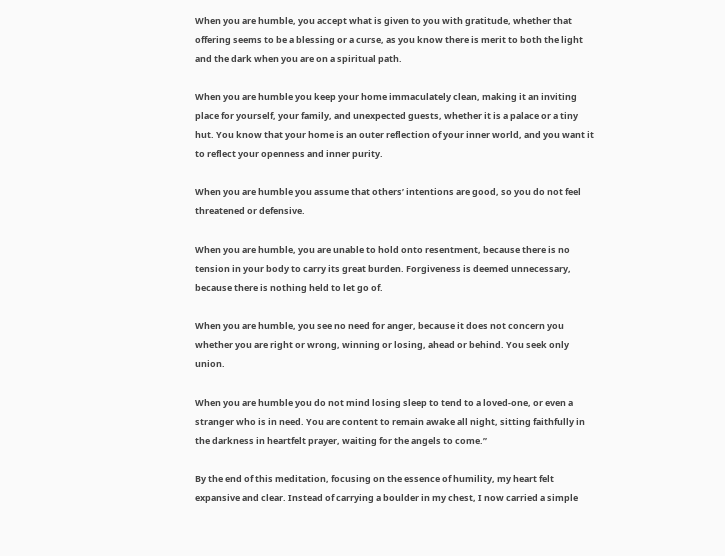When you are humble, you accept what is given to you with gratitude, whether that offering seems to be a blessing or a curse, as you know there is merit to both the light and the dark when you are on a spiritual path.

When you are humble you keep your home immaculately clean, making it an inviting place for yourself, your family, and unexpected guests, whether it is a palace or a tiny hut. You know that your home is an outer reflection of your inner world, and you want it to reflect your openness and inner purity.

When you are humble you assume that others’ intentions are good, so you do not feel threatened or defensive.

When you are humble, you are unable to hold onto resentment, because there is no tension in your body to carry its great burden. Forgiveness is deemed unnecessary, because there is nothing held to let go of.

When you are humble, you see no need for anger, because it does not concern you whether you are right or wrong, winning or losing, ahead or behind. You seek only union.

When you are humble you do not mind losing sleep to tend to a loved-one, or even a stranger who is in need. You are content to remain awake all night, sitting faithfully in the darkness in heartfelt prayer, waiting for the angels to come.”

By the end of this meditation, focusing on the essence of humility, my heart felt expansive and clear. Instead of carrying a boulder in my chest, I now carried a simple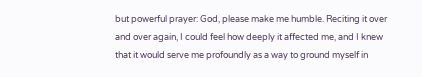but powerful prayer: God, please make me humble. Reciting it over and over again, I could feel how deeply it affected me, and I knew that it would serve me profoundly as a way to ground myself in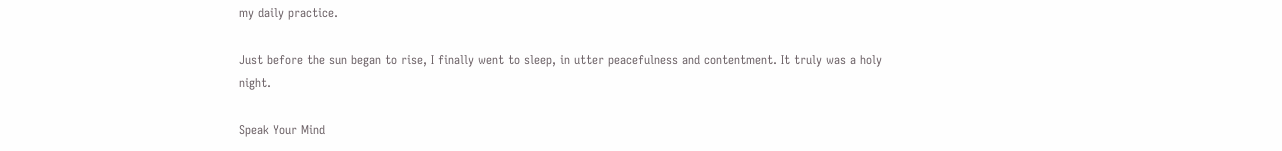my daily practice.

Just before the sun began to rise, I finally went to sleep, in utter peacefulness and contentment. It truly was a holy night.

Speak Your Mind